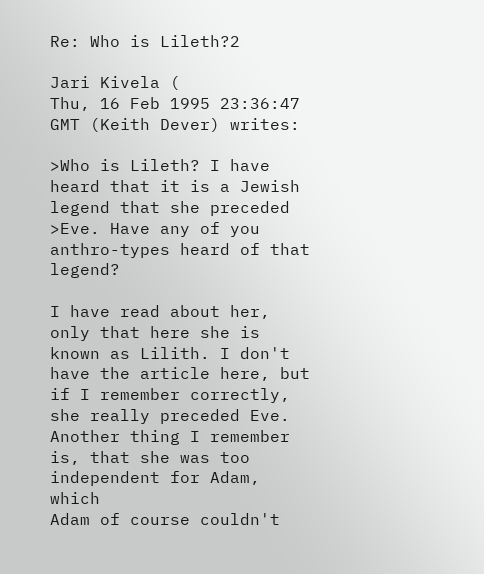Re: Who is Lileth?2

Jari Kivela (
Thu, 16 Feb 1995 23:36:47 GMT (Keith Dever) writes:

>Who is Lileth? I have heard that it is a Jewish legend that she preceded
>Eve. Have any of you anthro-types heard of that legend?

I have read about her, only that here she is known as Lilith. I don't
have the article here, but if I remember correctly, she really preceded Eve.
Another thing I remember is, that she was too independent for Adam, which
Adam of course couldn't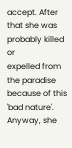accept. After that she was probably killed or
expelled from the paradise because of this 'bad nature'. Anyway, she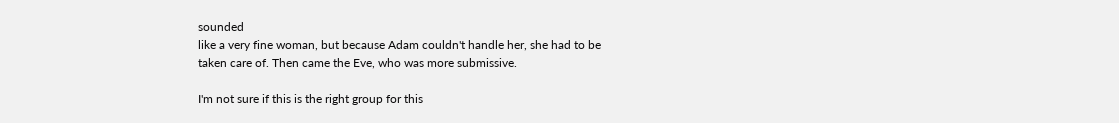sounded
like a very fine woman, but because Adam couldn't handle her, she had to be
taken care of. Then came the Eve, who was more submissive.

I'm not sure if this is the right group for this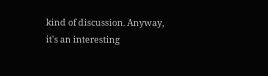kind of discussion. Anyway,
it's an interesting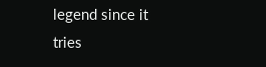legend since it tries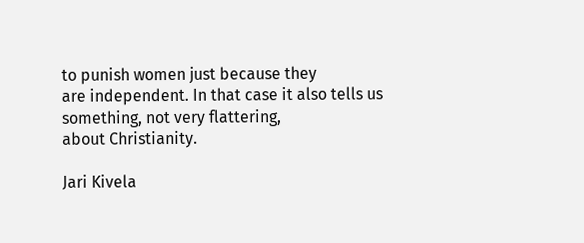to punish women just because they
are independent. In that case it also tells us something, not very flattering,
about Christianity.

Jari Kivela